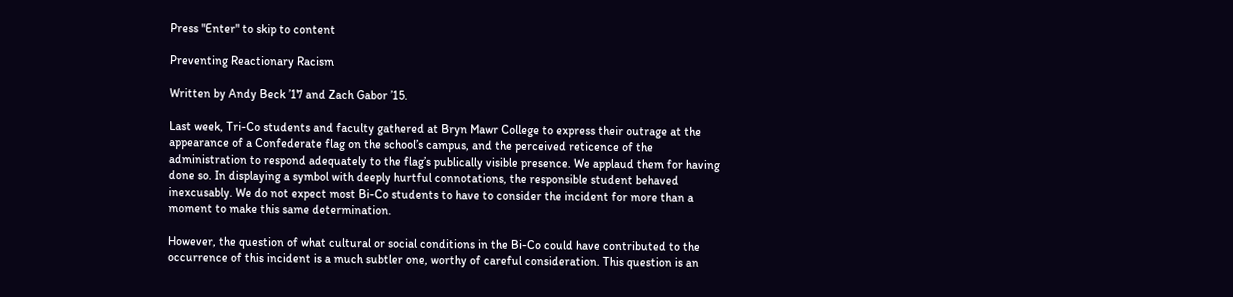Press "Enter" to skip to content

Preventing Reactionary Racism

Written by Andy Beck ’17 and Zach Gabor ’15.

Last week, Tri-Co students and faculty gathered at Bryn Mawr College to express their outrage at the appearance of a Confederate flag on the school’s campus, and the perceived reticence of the administration to respond adequately to the flag’s publically visible presence. We applaud them for having done so. In displaying a symbol with deeply hurtful connotations, the responsible student behaved inexcusably. We do not expect most Bi-Co students to have to consider the incident for more than a moment to make this same determination.

However, the question of what cultural or social conditions in the Bi-Co could have contributed to the occurrence of this incident is a much subtler one, worthy of careful consideration. This question is an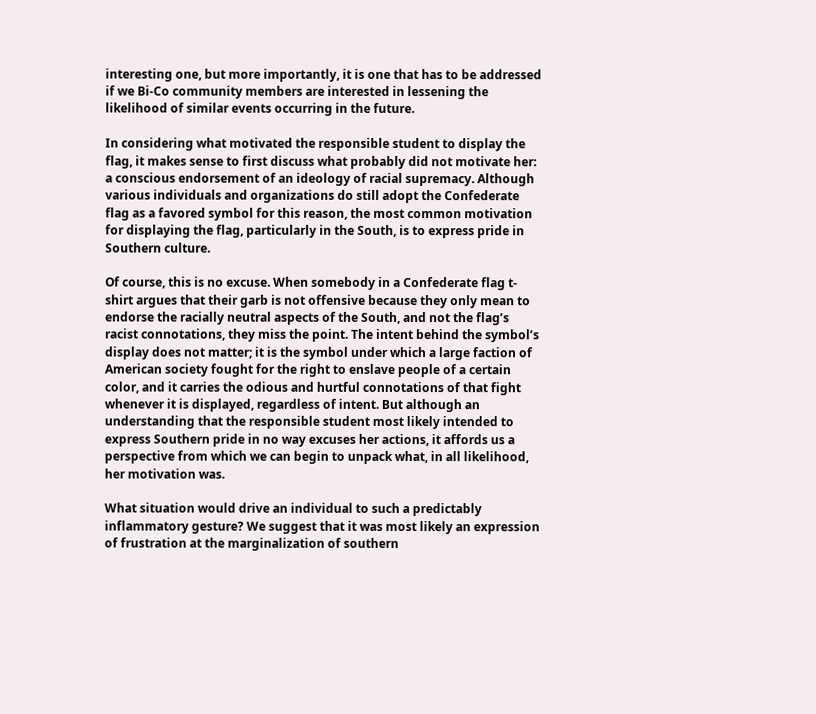interesting one, but more importantly, it is one that has to be addressed if we Bi-Co community members are interested in lessening the likelihood of similar events occurring in the future.

In considering what motivated the responsible student to display the flag, it makes sense to first discuss what probably did not motivate her: a conscious endorsement of an ideology of racial supremacy. Although various individuals and organizations do still adopt the Confederate flag as a favored symbol for this reason, the most common motivation for displaying the flag, particularly in the South, is to express pride in Southern culture.

Of course, this is no excuse. When somebody in a Confederate flag t-shirt argues that their garb is not offensive because they only mean to endorse the racially neutral aspects of the South, and not the flag’s racist connotations, they miss the point. The intent behind the symbol’s display does not matter; it is the symbol under which a large faction of American society fought for the right to enslave people of a certain color, and it carries the odious and hurtful connotations of that fight whenever it is displayed, regardless of intent. But although an understanding that the responsible student most likely intended to express Southern pride in no way excuses her actions, it affords us a perspective from which we can begin to unpack what, in all likelihood, her motivation was.

What situation would drive an individual to such a predictably inflammatory gesture? We suggest that it was most likely an expression of frustration at the marginalization of southern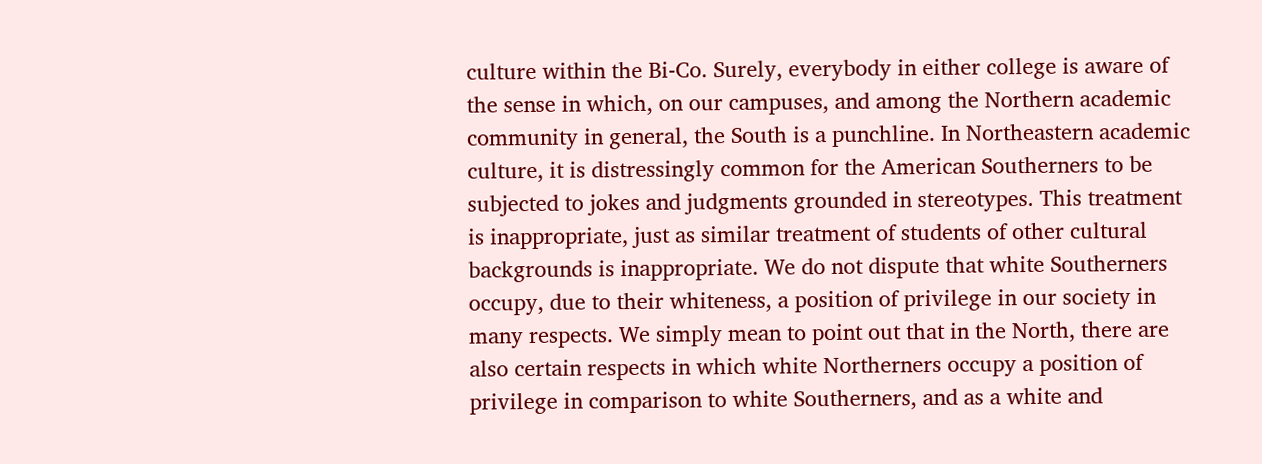culture within the Bi-Co. Surely, everybody in either college is aware of the sense in which, on our campuses, and among the Northern academic community in general, the South is a punchline. In Northeastern academic culture, it is distressingly common for the American Southerners to be subjected to jokes and judgments grounded in stereotypes. This treatment is inappropriate, just as similar treatment of students of other cultural backgrounds is inappropriate. We do not dispute that white Southerners occupy, due to their whiteness, a position of privilege in our society in many respects. We simply mean to point out that in the North, there are also certain respects in which white Northerners occupy a position of privilege in comparison to white Southerners, and as a white and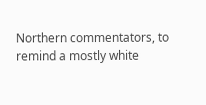Northern commentators, to remind a mostly white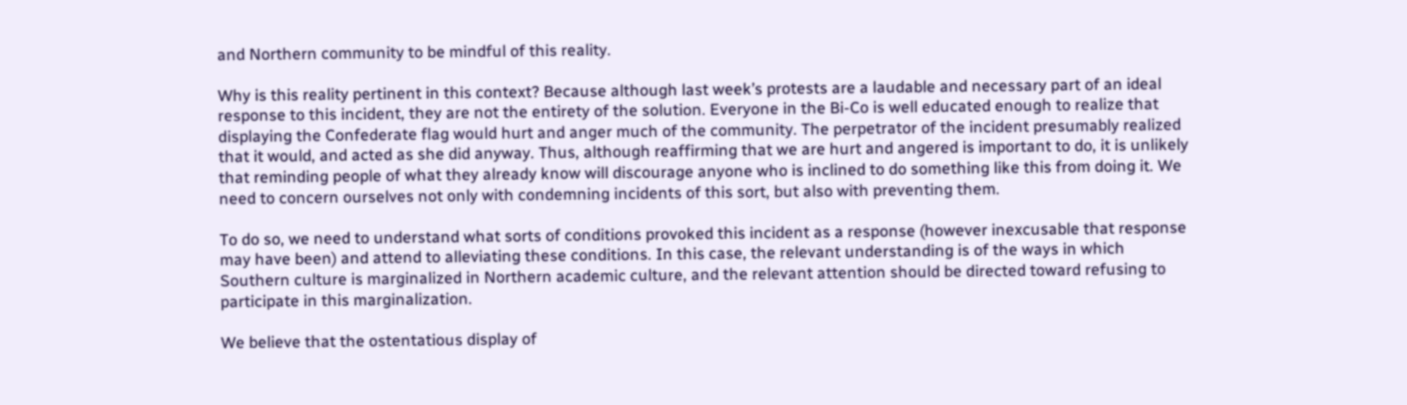and Northern community to be mindful of this reality.

Why is this reality pertinent in this context? Because although last week’s protests are a laudable and necessary part of an ideal response to this incident, they are not the entirety of the solution. Everyone in the Bi-Co is well educated enough to realize that displaying the Confederate flag would hurt and anger much of the community. The perpetrator of the incident presumably realized that it would, and acted as she did anyway. Thus, although reaffirming that we are hurt and angered is important to do, it is unlikely that reminding people of what they already know will discourage anyone who is inclined to do something like this from doing it. We need to concern ourselves not only with condemning incidents of this sort, but also with preventing them.

To do so, we need to understand what sorts of conditions provoked this incident as a response (however inexcusable that response may have been) and attend to alleviating these conditions. In this case, the relevant understanding is of the ways in which Southern culture is marginalized in Northern academic culture, and the relevant attention should be directed toward refusing to participate in this marginalization.

We believe that the ostentatious display of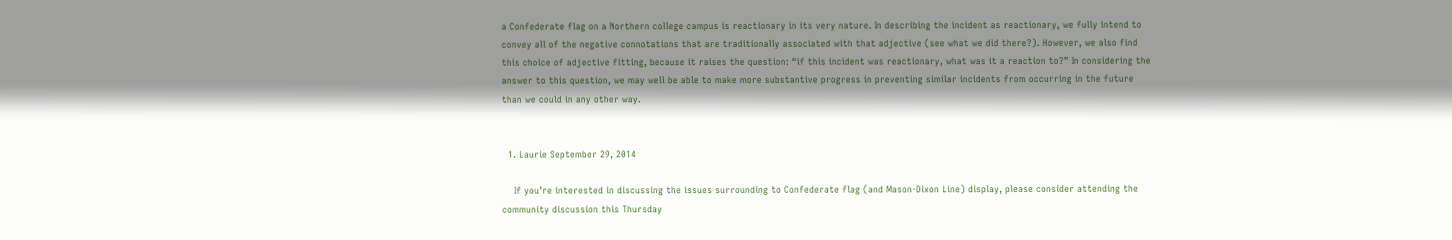a Confederate flag on a Northern college campus is reactionary in its very nature. In describing the incident as reactionary, we fully intend to convey all of the negative connotations that are traditionally associated with that adjective (see what we did there?). However, we also find this choice of adjective fitting, because it raises the question: “if this incident was reactionary, what was it a reaction to?” In considering the answer to this question, we may well be able to make more substantive progress in preventing similar incidents from occurring in the future than we could in any other way.


  1. Laurie September 29, 2014

    If you’re interested in discussing the issues surrounding to Confederate flag (and Mason-Dixon Line) display, please consider attending the community discussion this Thursday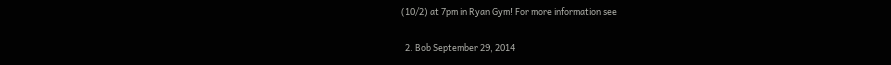(10/2) at 7pm in Ryan Gym! For more information see

  2. Bob September 29, 2014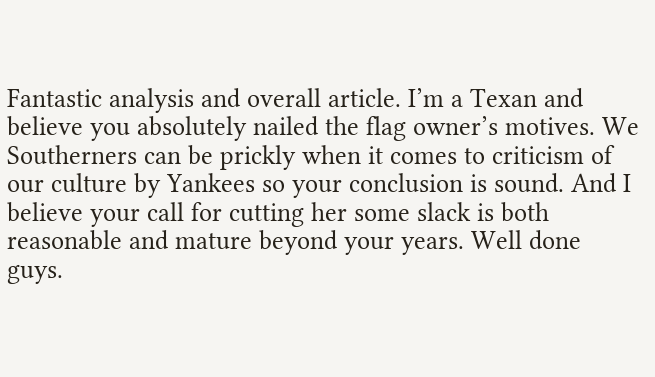Fantastic analysis and overall article. I’m a Texan and believe you absolutely nailed the flag owner’s motives. We Southerners can be prickly when it comes to criticism of our culture by Yankees so your conclusion is sound. And I believe your call for cutting her some slack is both reasonable and mature beyond your years. Well done guys.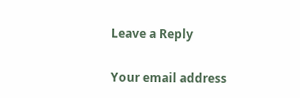Leave a Reply

Your email address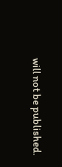will not be published.